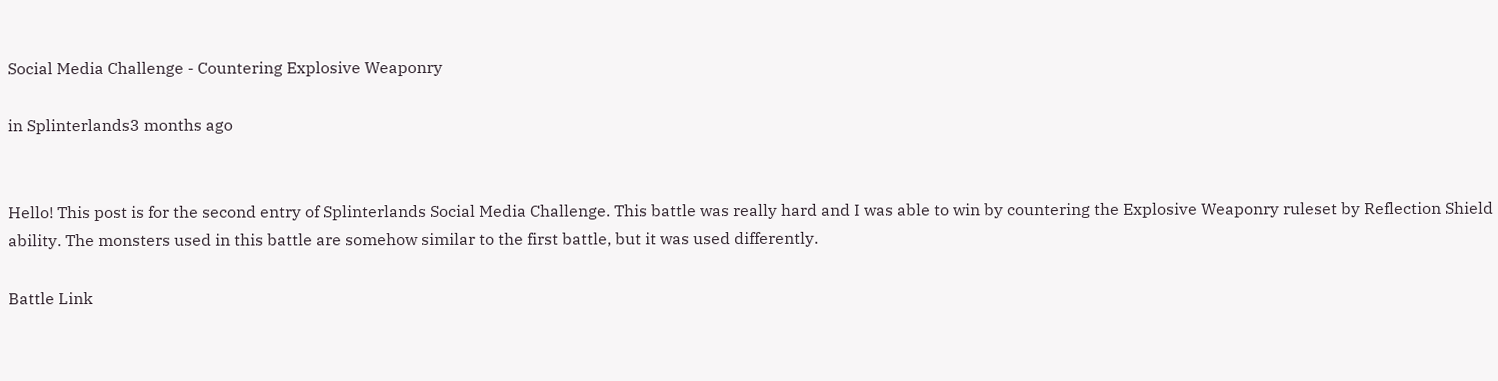Social Media Challenge - Countering Explosive Weaponry

in Splinterlands3 months ago


Hello! This post is for the second entry of Splinterlands Social Media Challenge. This battle was really hard and I was able to win by countering the Explosive Weaponry ruleset by Reflection Shield ability. The monsters used in this battle are somehow similar to the first battle, but it was used differently.

Battle Link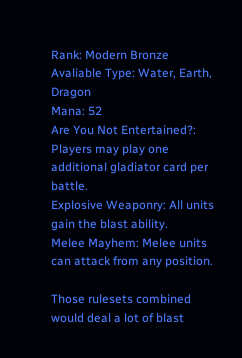Rank: Modern Bronze
Avaliable Type: Water, Earth, Dragon
Mana: 52
Are You Not Entertained?: Players may play one additional gladiator card per battle.
Explosive Weaponry: All units gain the blast ability.
Melee Mayhem: Melee units can attack from any position.

Those rulesets combined would deal a lot of blast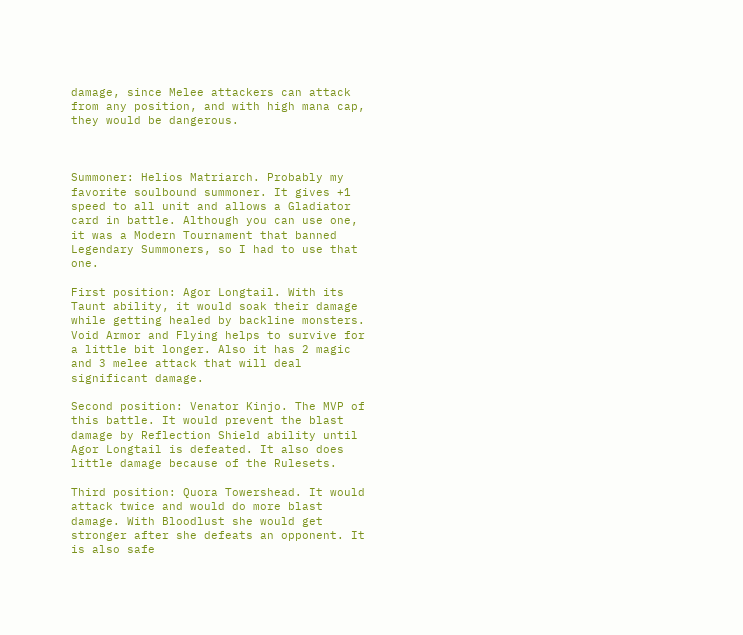damage, since Melee attackers can attack from any position, and with high mana cap, they would be dangerous.



Summoner: Helios Matriarch. Probably my favorite soulbound summoner. It gives +1 speed to all unit and allows a Gladiator card in battle. Although you can use one, it was a Modern Tournament that banned Legendary Summoners, so I had to use that one.

First position: Agor Longtail. With its Taunt ability, it would soak their damage while getting healed by backline monsters. Void Armor and Flying helps to survive for a little bit longer. Also it has 2 magic and 3 melee attack that will deal significant damage.

Second position: Venator Kinjo. The MVP of this battle. It would prevent the blast damage by Reflection Shield ability until Agor Longtail is defeated. It also does little damage because of the Rulesets.

Third position: Quora Towershead. It would attack twice and would do more blast damage. With Bloodlust she would get stronger after she defeats an opponent. It is also safe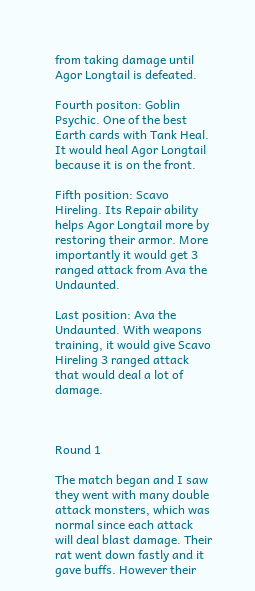from taking damage until Agor Longtail is defeated.

Fourth positon: Goblin Psychic. One of the best Earth cards with Tank Heal. It would heal Agor Longtail because it is on the front.

Fifth position: Scavo Hireling. Its Repair ability helps Agor Longtail more by restoring their armor. More importantly it would get 3 ranged attack from Ava the Undaunted.

Last position: Ava the Undaunted. With weapons training, it would give Scavo Hireling 3 ranged attack that would deal a lot of damage.



Round 1

The match began and I saw they went with many double attack monsters, which was normal since each attack will deal blast damage. Their rat went down fastly and it gave buffs. However their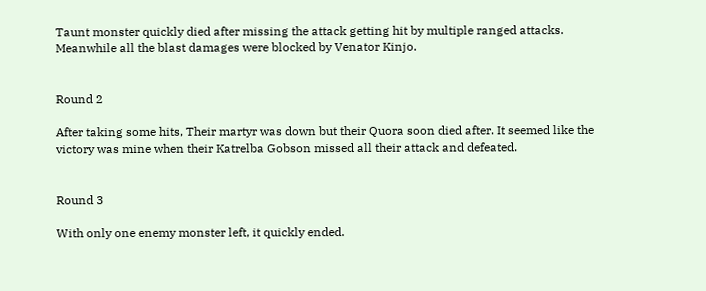Taunt monster quickly died after missing the attack getting hit by multiple ranged attacks. Meanwhile all the blast damages were blocked by Venator Kinjo.


Round 2

After taking some hits, Their martyr was down but their Quora soon died after. It seemed like the victory was mine when their Katrelba Gobson missed all their attack and defeated.


Round 3

With only one enemy monster left, it quickly ended.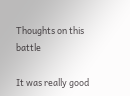Thoughts on this battle

It was really good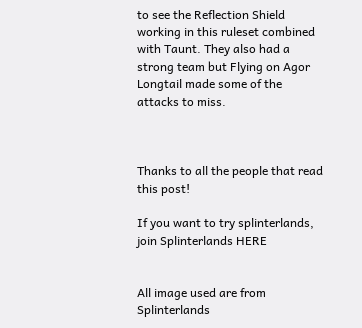to see the Reflection Shield working in this ruleset combined with Taunt. They also had a strong team but Flying on Agor Longtail made some of the attacks to miss.



Thanks to all the people that read this post!

If you want to try splinterlands, join Splinterlands HERE


All image used are from Splinterlands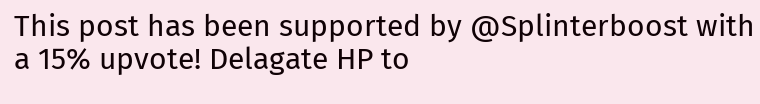This post has been supported by @Splinterboost with a 15% upvote! Delagate HP to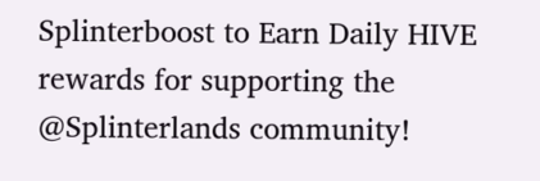Splinterboost to Earn Daily HIVE rewards for supporting the @Splinterlands community!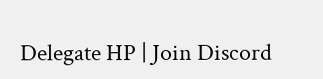Delegate HP | Join Discord